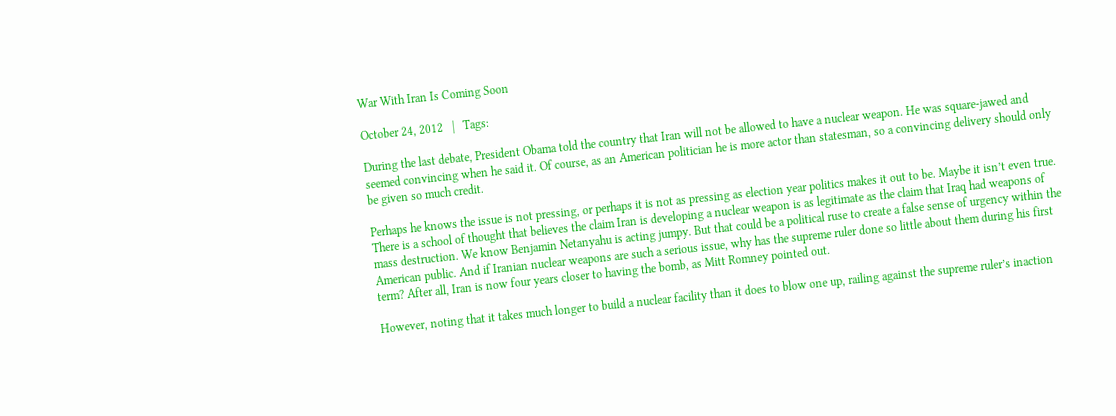War With Iran Is Coming Soon

October 24, 2012   |   Tags:

During the last debate, President Obama told the country that Iran will not be allowed to have a nuclear weapon. He was square-jawed and seemed convincing when he said it. Of course, as an American politician he is more actor than statesman, so a convincing delivery should only be given so much credit.

Perhaps he knows the issue is not pressing, or perhaps it is not as pressing as election year politics makes it out to be. Maybe it isn’t even true. There is a school of thought that believes the claim Iran is developing a nuclear weapon is as legitimate as the claim that Iraq had weapons of mass destruction. We know Benjamin Netanyahu is acting jumpy. But that could be a political ruse to create a false sense of urgency within the American public. And if Iranian nuclear weapons are such a serious issue, why has the supreme ruler done so little about them during his first term? After all, Iran is now four years closer to having the bomb, as Mitt Romney pointed out.

However, noting that it takes much longer to build a nuclear facility than it does to blow one up, railing against the supreme ruler’s inaction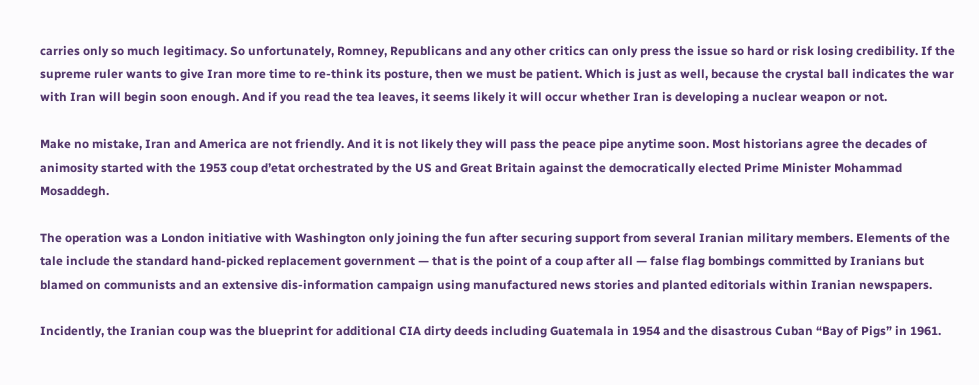carries only so much legitimacy. So unfortunately, Romney, Republicans and any other critics can only press the issue so hard or risk losing credibility. If the supreme ruler wants to give Iran more time to re-think its posture, then we must be patient. Which is just as well, because the crystal ball indicates the war with Iran will begin soon enough. And if you read the tea leaves, it seems likely it will occur whether Iran is developing a nuclear weapon or not.

Make no mistake, Iran and America are not friendly. And it is not likely they will pass the peace pipe anytime soon. Most historians agree the decades of animosity started with the 1953 coup d’etat orchestrated by the US and Great Britain against the democratically elected Prime Minister Mohammad Mosaddegh.

The operation was a London initiative with Washington only joining the fun after securing support from several Iranian military members. Elements of the tale include the standard hand-picked replacement government — that is the point of a coup after all — false flag bombings committed by Iranians but blamed on communists and an extensive dis-information campaign using manufactured news stories and planted editorials within Iranian newspapers.

Incidently, the Iranian coup was the blueprint for additional CIA dirty deeds including Guatemala in 1954 and the disastrous Cuban “Bay of Pigs” in 1961.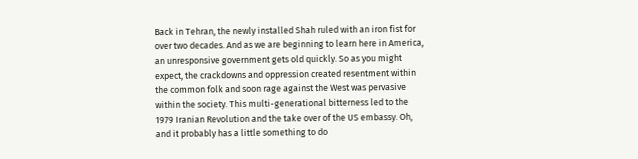Back in Tehran, the newly installed Shah ruled with an iron fist for over two decades. And as we are beginning to learn here in America, an unresponsive government gets old quickly. So as you might expect, the crackdowns and oppression created resentment within the common folk and soon rage against the West was pervasive within the society. This multi-generational bitterness led to the 1979 Iranian Revolution and the take over of the US embassy. Oh, and it probably has a little something to do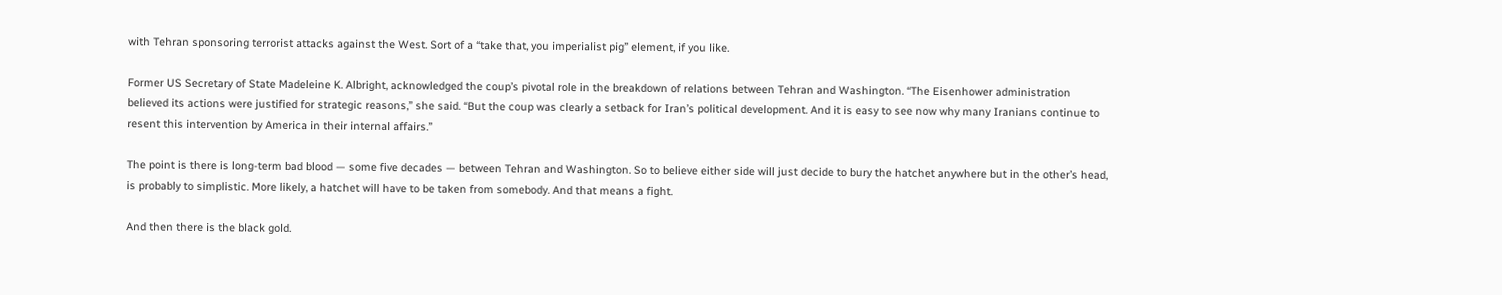with Tehran sponsoring terrorist attacks against the West. Sort of a “take that, you imperialist pig” element, if you like.

Former US Secretary of State Madeleine K. Albright, acknowledged the coup’s pivotal role in the breakdown of relations between Tehran and Washington. “The Eisenhower administration believed its actions were justified for strategic reasons,” she said. “But the coup was clearly a setback for Iran’s political development. And it is easy to see now why many Iranians continue to resent this intervention by America in their internal affairs.”

The point is there is long-term bad blood — some five decades — between Tehran and Washington. So to believe either side will just decide to bury the hatchet anywhere but in the other’s head, is probably to simplistic. More likely, a hatchet will have to be taken from somebody. And that means a fight.

And then there is the black gold.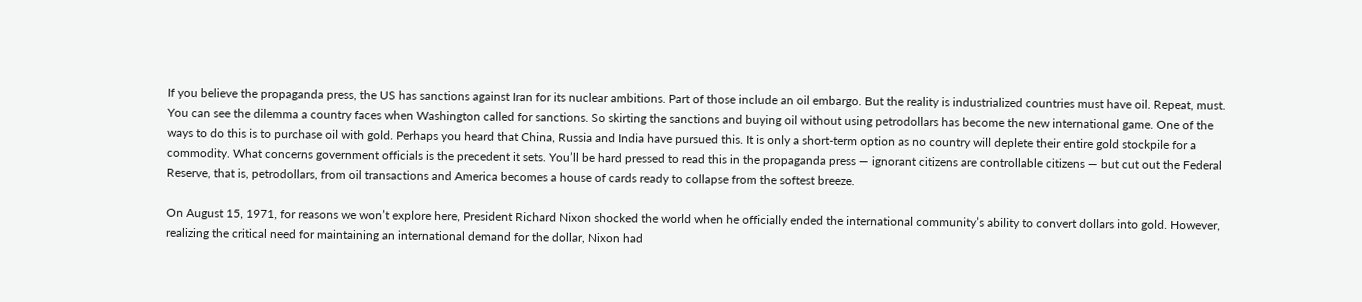If you believe the propaganda press, the US has sanctions against Iran for its nuclear ambitions. Part of those include an oil embargo. But the reality is industrialized countries must have oil. Repeat, must. You can see the dilemma a country faces when Washington called for sanctions. So skirting the sanctions and buying oil without using petrodollars has become the new international game. One of the ways to do this is to purchase oil with gold. Perhaps you heard that China, Russia and India have pursued this. It is only a short-term option as no country will deplete their entire gold stockpile for a commodity. What concerns government officials is the precedent it sets. You’ll be hard pressed to read this in the propaganda press — ignorant citizens are controllable citizens — but cut out the Federal Reserve, that is, petrodollars, from oil transactions and America becomes a house of cards ready to collapse from the softest breeze.

On August 15, 1971, for reasons we won’t explore here, President Richard Nixon shocked the world when he officially ended the international community’s ability to convert dollars into gold. However, realizing the critical need for maintaining an international demand for the dollar, Nixon had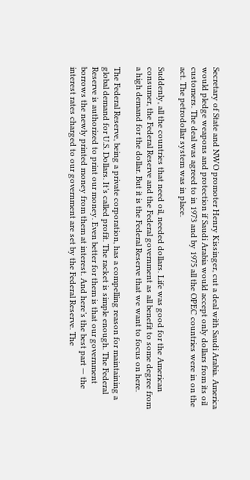Secretary of State and NWO promoter Henry Kissinger, cut a deal with Saudi Arabia. America would pledge weapons and protection if Saudi Arabia would accept only dollars from its oil customers. The deal was agreed to in 1973 and by 1975 all the OPEC countries were in on the act. The petrodollar system was in place.

Suddenly, all the countries that need oil, needed dollars. Life was good for the American consumer, the Federal Reserve and the Federal government as all benefit to some degree from a high demand for the dollar. But it is the Federal Reserve that we want to focus on here.

The Federal Reserve, being a private corporation, has a compelling reason for maintaining a global demand for U.S. Dollars. It’s called profit. The racket is simple enough. The Federal Reserve is authorized to print our money. Even better for them is that our government borrows the newly printed money from them at interest. And here’s the best part — the interest rates charged to our government are set by the Federal Reserve. The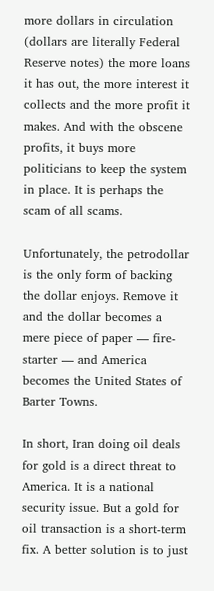more dollars in circulation (dollars are literally Federal Reserve notes) the more loans it has out, the more interest it collects and the more profit it makes. And with the obscene profits, it buys more politicians to keep the system in place. It is perhaps the scam of all scams.

Unfortunately, the petrodollar is the only form of backing the dollar enjoys. Remove it and the dollar becomes a mere piece of paper — fire-starter — and America becomes the United States of Barter Towns.

In short, Iran doing oil deals for gold is a direct threat to America. It is a national security issue. But a gold for oil transaction is a short-term fix. A better solution is to just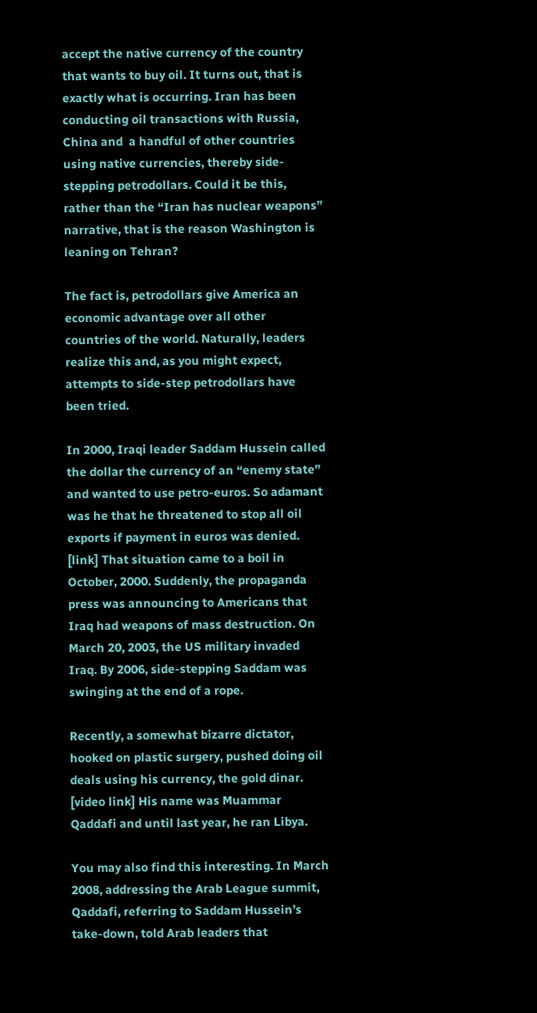accept the native currency of the country that wants to buy oil. It turns out, that is exactly what is occurring. Iran has been conducting oil transactions with Russia, China and  a handful of other countries using native currencies, thereby side-stepping petrodollars. Could it be this, rather than the “Iran has nuclear weapons” narrative, that is the reason Washington is leaning on Tehran?

The fact is, petrodollars give America an economic advantage over all other countries of the world. Naturally, leaders realize this and, as you might expect, attempts to side-step petrodollars have been tried.

In 2000, Iraqi leader Saddam Hussein called the dollar the currency of an “enemy state” and wanted to use petro-euros. So adamant was he that he threatened to stop all oil exports if payment in euros was denied. [link] That situation came to a boil in October, 2000. Suddenly, the propaganda press was announcing to Americans that Iraq had weapons of mass destruction. On March 20, 2003, the US military invaded Iraq. By 2006, side-stepping Saddam was swinging at the end of a rope.

Recently, a somewhat bizarre dictator, hooked on plastic surgery, pushed doing oil deals using his currency, the gold dinar. [video link] His name was Muammar Qaddafi and until last year, he ran Libya.

You may also find this interesting. In March 2008, addressing the Arab League summit, Qaddafi, referring to Saddam Hussein’s take-down, told Arab leaders that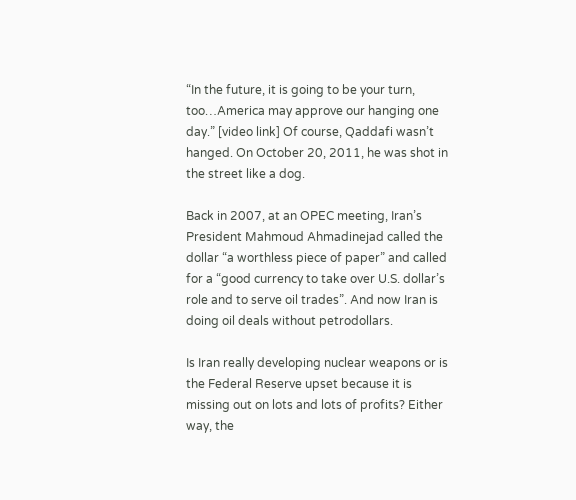“In the future, it is going to be your turn, too…America may approve our hanging one day.” [video link] Of course, Qaddafi wasn’t hanged. On October 20, 2011, he was shot in the street like a dog.

Back in 2007, at an OPEC meeting, Iran’s President Mahmoud Ahmadinejad called the dollar “a worthless piece of paper” and called for a “good currency to take over U.S. dollar’s role and to serve oil trades”. And now Iran is doing oil deals without petrodollars.

Is Iran really developing nuclear weapons or is the Federal Reserve upset because it is missing out on lots and lots of profits? Either way, the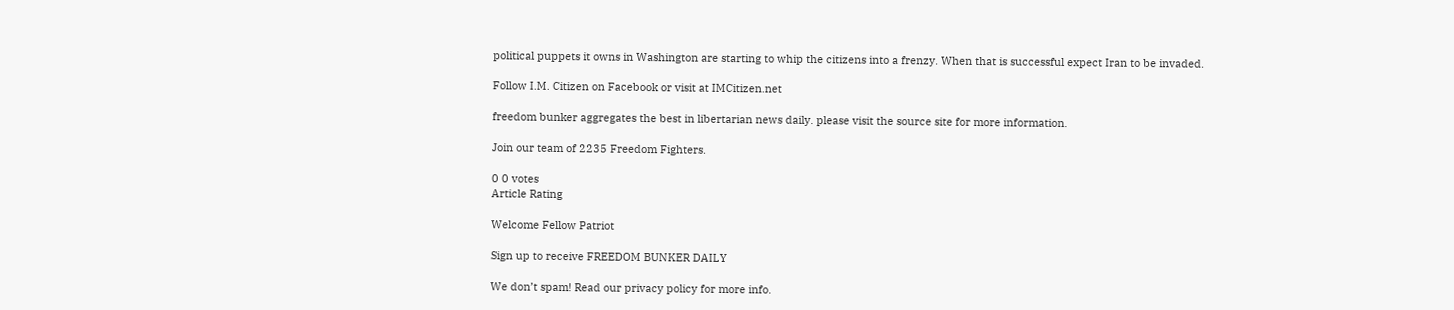political puppets it owns in Washington are starting to whip the citizens into a frenzy. When that is successful expect Iran to be invaded.

Follow I.M. Citizen on Facebook or visit at IMCitizen.net

freedom bunker aggregates the best in libertarian news daily. please visit the source site for more information.

Join our team of 2235 Freedom Fighters.

0 0 votes
Article Rating

Welcome Fellow Patriot

Sign up to receive FREEDOM BUNKER DAILY

We don’t spam! Read our privacy policy for more info.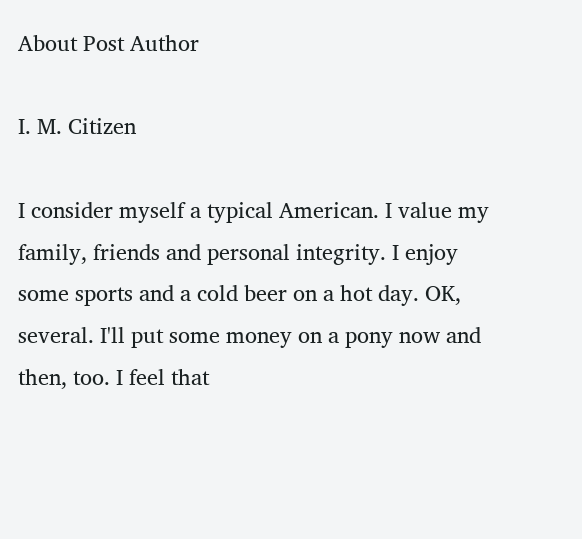About Post Author

I. M. Citizen

I consider myself a typical American. I value my family, friends and personal integrity. I enjoy some sports and a cold beer on a hot day. OK, several. I'll put some money on a pony now and then, too. I feel that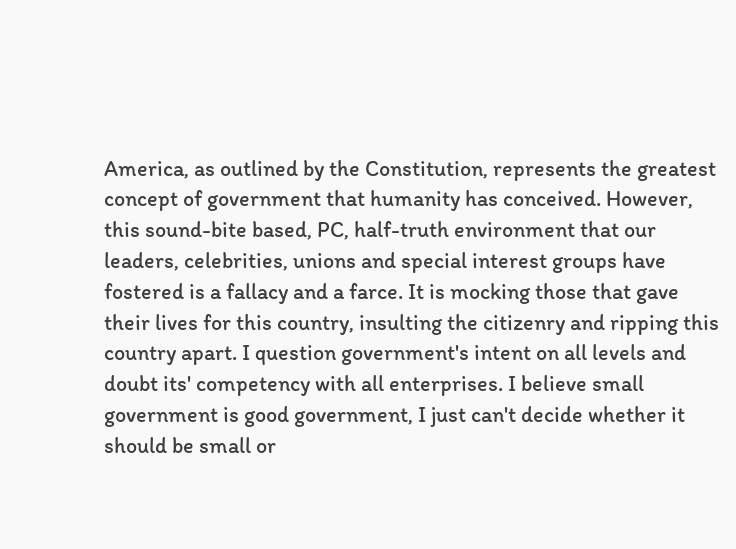America, as outlined by the Constitution, represents the greatest concept of government that humanity has conceived. However, this sound-bite based, PC, half-truth environment that our leaders, celebrities, unions and special interest groups have fostered is a fallacy and a farce. It is mocking those that gave their lives for this country, insulting the citizenry and ripping this country apart. I question government's intent on all levels and doubt its' competency with all enterprises. I believe small government is good government, I just can't decide whether it should be small or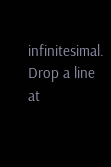infinitesimal. Drop a line at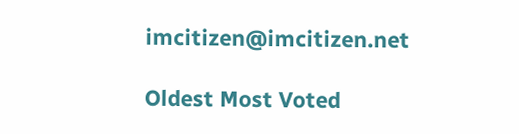imcitizen@imcitizen.net

Oldest Most Voted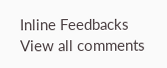Inline Feedbacks
View all comments